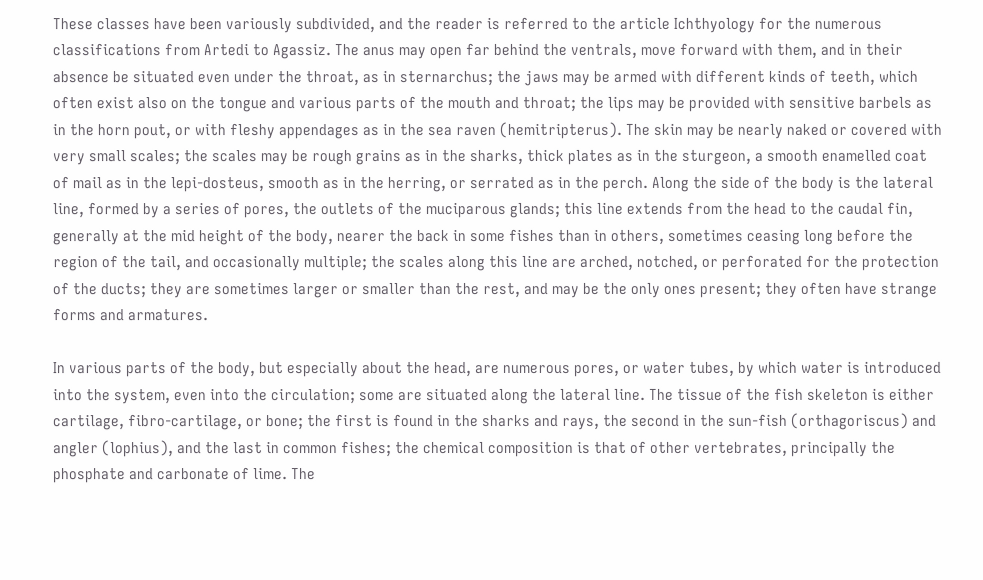These classes have been variously subdivided, and the reader is referred to the article Ichthyology for the numerous classifications from Artedi to Agassiz. The anus may open far behind the ventrals, move forward with them, and in their absence be situated even under the throat, as in sternarchus; the jaws may be armed with different kinds of teeth, which often exist also on the tongue and various parts of the mouth and throat; the lips may be provided with sensitive barbels as in the horn pout, or with fleshy appendages as in the sea raven (hemitripterus). The skin may be nearly naked or covered with very small scales; the scales may be rough grains as in the sharks, thick plates as in the sturgeon, a smooth enamelled coat of mail as in the lepi-dosteus, smooth as in the herring, or serrated as in the perch. Along the side of the body is the lateral line, formed by a series of pores, the outlets of the muciparous glands; this line extends from the head to the caudal fin, generally at the mid height of the body, nearer the back in some fishes than in others, sometimes ceasing long before the region of the tail, and occasionally multiple; the scales along this line are arched, notched, or perforated for the protection of the ducts; they are sometimes larger or smaller than the rest, and may be the only ones present; they often have strange forms and armatures.

In various parts of the body, but especially about the head, are numerous pores, or water tubes, by which water is introduced into the system, even into the circulation; some are situated along the lateral line. The tissue of the fish skeleton is either cartilage, fibro-cartilage, or bone; the first is found in the sharks and rays, the second in the sun-fish (orthagoriscus) and angler (lophius), and the last in common fishes; the chemical composition is that of other vertebrates, principally the phosphate and carbonate of lime. The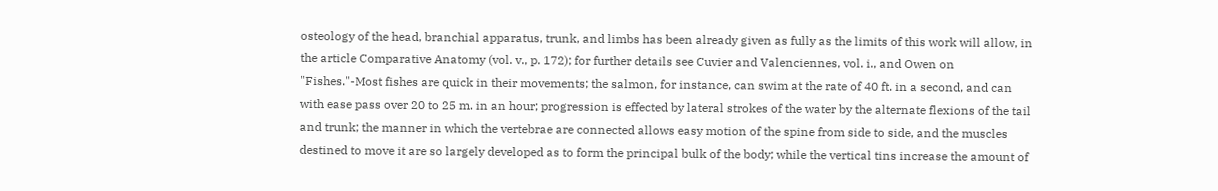osteology of the head, branchial apparatus, trunk, and limbs has been already given as fully as the limits of this work will allow, in the article Comparative Anatomy (vol. v., p. 172); for further details see Cuvier and Valenciennes, vol. i., and Owen on "Fishes."-Most fishes are quick in their movements; the salmon, for instance, can swim at the rate of 40 ft. in a second, and can with ease pass over 20 to 25 m. in an hour; progression is effected by lateral strokes of the water by the alternate flexions of the tail and trunk; the manner in which the vertebrae are connected allows easy motion of the spine from side to side, and the muscles destined to move it are so largely developed as to form the principal bulk of the body; while the vertical tins increase the amount of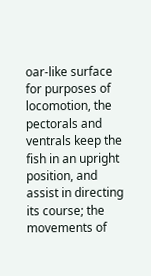oar-like surface for purposes of locomotion, the pectorals and ventrals keep the fish in an upright position, and assist in directing its course; the movements of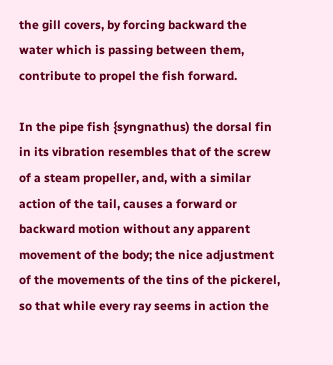the gill covers, by forcing backward the water which is passing between them, contribute to propel the fish forward.

In the pipe fish {syngnathus) the dorsal fin in its vibration resembles that of the screw of a steam propeller, and, with a similar action of the tail, causes a forward or backward motion without any apparent movement of the body; the nice adjustment of the movements of the tins of the pickerel, so that while every ray seems in action the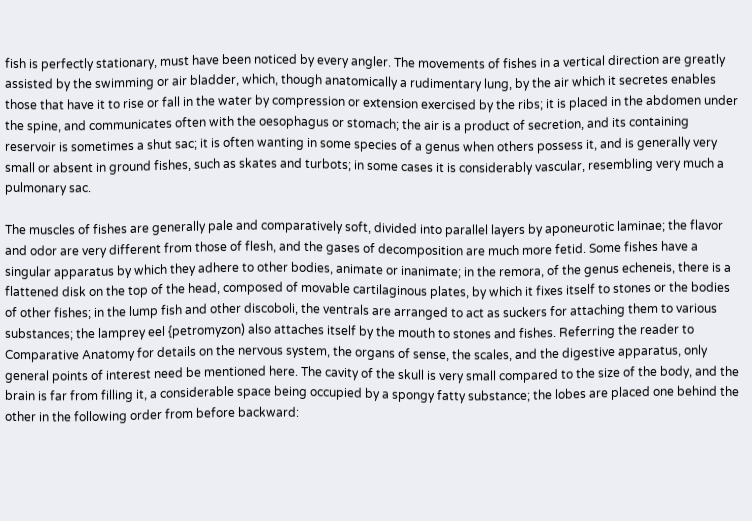fish is perfectly stationary, must have been noticed by every angler. The movements of fishes in a vertical direction are greatly assisted by the swimming or air bladder, which, though anatomically a rudimentary lung, by the air which it secretes enables those that have it to rise or fall in the water by compression or extension exercised by the ribs; it is placed in the abdomen under the spine, and communicates often with the oesophagus or stomach; the air is a product of secretion, and its containing reservoir is sometimes a shut sac; it is often wanting in some species of a genus when others possess it, and is generally very small or absent in ground fishes, such as skates and turbots; in some cases it is considerably vascular, resembling very much a pulmonary sac.

The muscles of fishes are generally pale and comparatively soft, divided into parallel layers by aponeurotic laminae; the flavor and odor are very different from those of flesh, and the gases of decomposition are much more fetid. Some fishes have a singular apparatus by which they adhere to other bodies, animate or inanimate; in the remora, of the genus echeneis, there is a flattened disk on the top of the head, composed of movable cartilaginous plates, by which it fixes itself to stones or the bodies of other fishes; in the lump fish and other discoboli, the ventrals are arranged to act as suckers for attaching them to various substances; the lamprey eel {petromyzon) also attaches itself by the mouth to stones and fishes. Referring the reader to Comparative Anatomy for details on the nervous system, the organs of sense, the scales, and the digestive apparatus, only general points of interest need be mentioned here. The cavity of the skull is very small compared to the size of the body, and the brain is far from filling it, a considerable space being occupied by a spongy fatty substance; the lobes are placed one behind the other in the following order from before backward: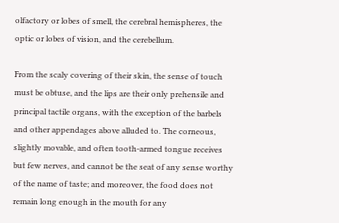olfactory or lobes of smell, the cerebral hemispheres, the optic or lobes of vision, and the cerebellum.

From the scaly covering of their skin, the sense of touch must be obtuse, and the lips are their only prehensile and principal tactile organs, with the exception of the barbels and other appendages above alluded to. The corneous, slightly movable, and often tooth-armed tongue receives but few nerves, and cannot be the seat of any sense worthy of the name of taste; and moreover, the food does not remain long enough in the mouth for any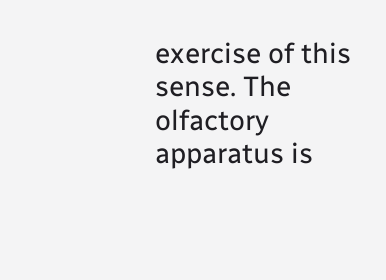exercise of this sense. The olfactory apparatus is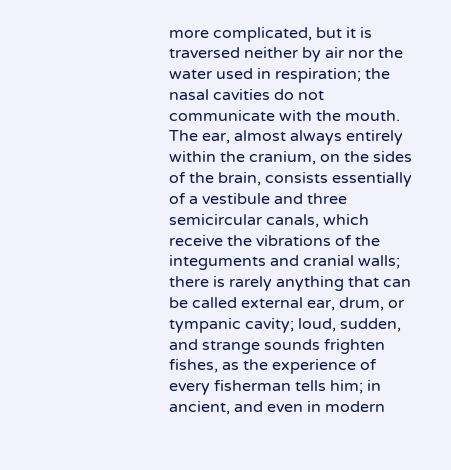more complicated, but it is traversed neither by air nor the water used in respiration; the nasal cavities do not communicate with the mouth. The ear, almost always entirely within the cranium, on the sides of the brain, consists essentially of a vestibule and three semicircular canals, which receive the vibrations of the integuments and cranial walls; there is rarely anything that can be called external ear, drum, or tympanic cavity; loud, sudden, and strange sounds frighten fishes, as the experience of every fisherman tells him; in ancient, and even in modern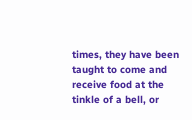times, they have been taught to come and receive food at the tinkle of a bell, or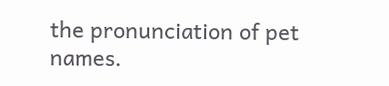the pronunciation of pet names.